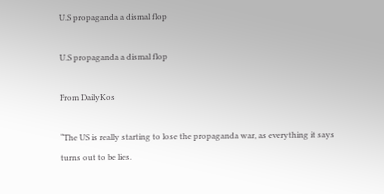U.S propaganda a dismal flop

U.S propaganda a dismal flop

From DailyKos

“The US is really starting to lose the propaganda war, as everything it says turns out to be lies.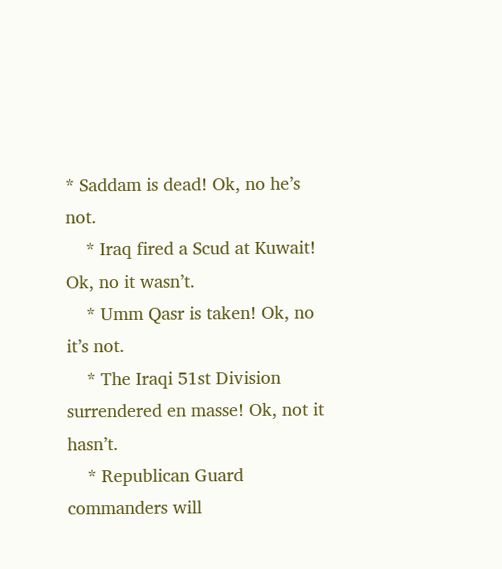* Saddam is dead! Ok, no he’s not.
    * Iraq fired a Scud at Kuwait! Ok, no it wasn’t.
    * Umm Qasr is taken! Ok, no it’s not.
    * The Iraqi 51st Division surrendered en masse! Ok, not it hasn’t.
    * Republican Guard commanders will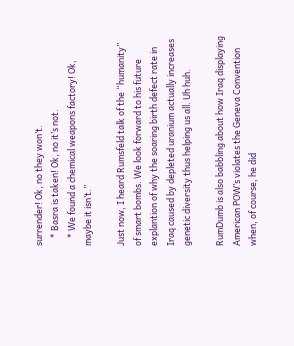surrender! Ok, no they won’t.
    * Basra is taken! Ok, no it’s not.
    * We found a chemical weapons factory! Ok, maybe it isn’t.”

Just now, I heard Rumsfeld talk of the “humanity” of smart bombs. We look forward to his future explantion of why the soaring birth defect rate in Iraq caused by depleted uranium actually increases genetic diversity thus helping us all. Uh huh.

RumDumb is also babbling about how Iraq displaying American POW’s violates the Geneva Convention when, of course, he did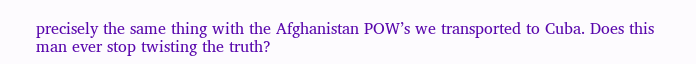precisely the same thing with the Afghanistan POW’s we transported to Cuba. Does this man ever stop twisting the truth?